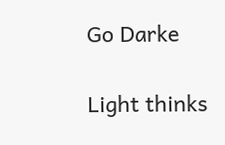Go Darke

Light thinks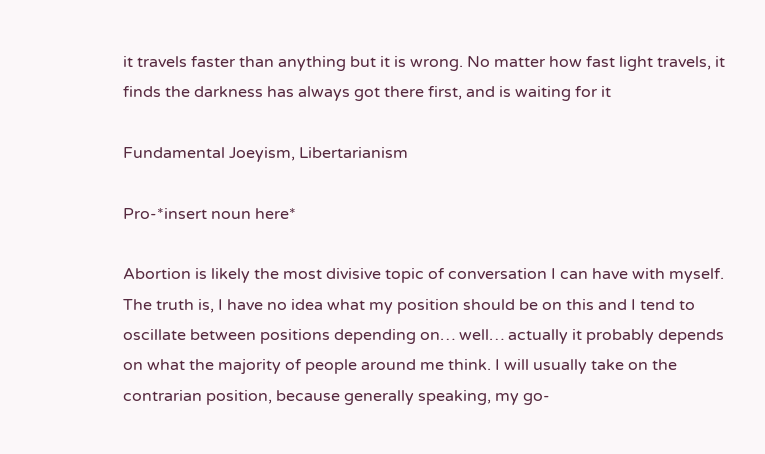it travels faster than anything but it is wrong. No matter how fast light travels, it finds the darkness has always got there first, and is waiting for it

Fundamental Joeyism, Libertarianism

Pro-*insert noun here*

Abortion is likely the most divisive topic of conversation I can have with myself. The truth is, I have no idea what my position should be on this and I tend to oscillate between positions depending on… well… actually it probably depends on what the majority of people around me think. I will usually take on the contrarian position, because generally speaking, my go-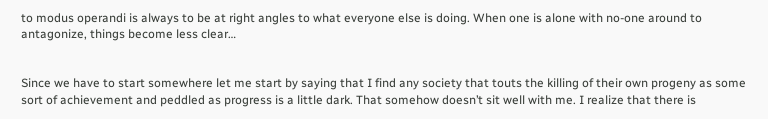to modus operandi is always to be at right angles to what everyone else is doing. When one is alone with no-one around to antagonize, things become less clear…


Since we have to start somewhere let me start by saying that I find any society that touts the killing of their own progeny as some sort of achievement and peddled as progress is a little dark. That somehow doesn’t sit well with me. I realize that there is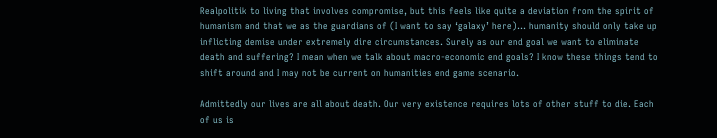Realpolitik to living that involves compromise, but this feels like quite a deviation from the spirit of humanism and that we as the guardians of (I want to say ‘galaxy’ here)… humanity should only take up inflicting demise under extremely dire circumstances. Surely as our end goal we want to eliminate death and suffering? I mean when we talk about macro-economic end goals? I know these things tend to shift around and I may not be current on humanities end game scenario.

Admittedly our lives are all about death. Our very existence requires lots of other stuff to die. Each of us is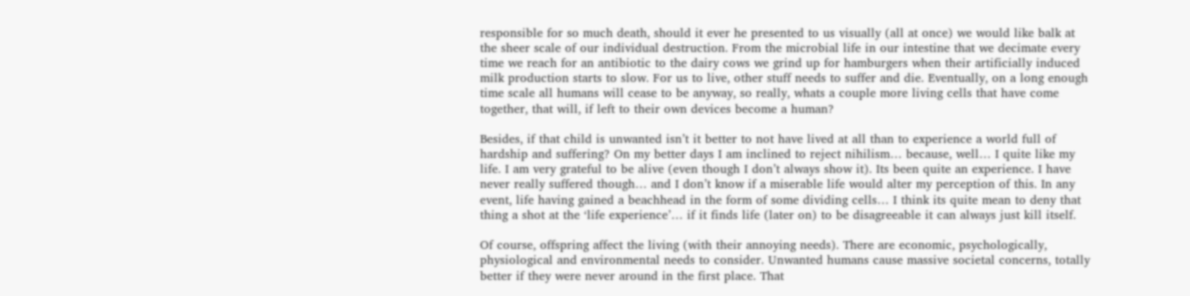responsible for so much death, should it ever he presented to us visually (all at once) we would like balk at the sheer scale of our individual destruction. From the microbial life in our intestine that we decimate every time we reach for an antibiotic to the dairy cows we grind up for hamburgers when their artificially induced milk production starts to slow. For us to live, other stuff needs to suffer and die. Eventually, on a long enough time scale all humans will cease to be anyway, so really, whats a couple more living cells that have come together, that will, if left to their own devices become a human?

Besides, if that child is unwanted isn’t it better to not have lived at all than to experience a world full of hardship and suffering? On my better days I am inclined to reject nihilism… because, well… I quite like my life. I am very grateful to be alive (even though I don’t always show it). Its been quite an experience. I have never really suffered though… and I don’t know if a miserable life would alter my perception of this. In any event, life having gained a beachhead in the form of some dividing cells… I think its quite mean to deny that thing a shot at the ‘life experience’… if it finds life (later on) to be disagreeable it can always just kill itself.

Of course, offspring affect the living (with their annoying needs). There are economic, psychologically, physiological and environmental needs to consider. Unwanted humans cause massive societal concerns, totally better if they were never around in the first place. That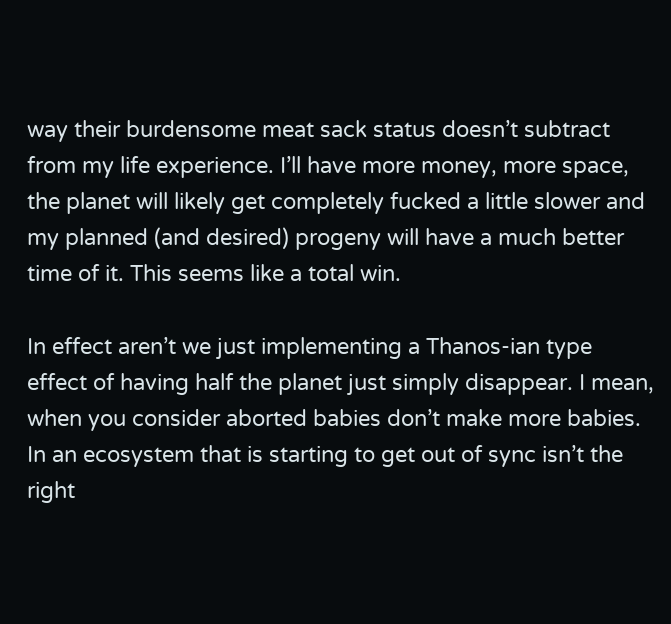way their burdensome meat sack status doesn’t subtract from my life experience. I’ll have more money, more space, the planet will likely get completely fucked a little slower and my planned (and desired) progeny will have a much better time of it. This seems like a total win.

In effect aren’t we just implementing a Thanos-ian type effect of having half the planet just simply disappear. I mean, when you consider aborted babies don’t make more babies. In an ecosystem that is starting to get out of sync isn’t the right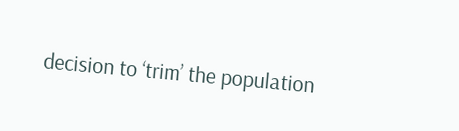decision to ‘trim’ the population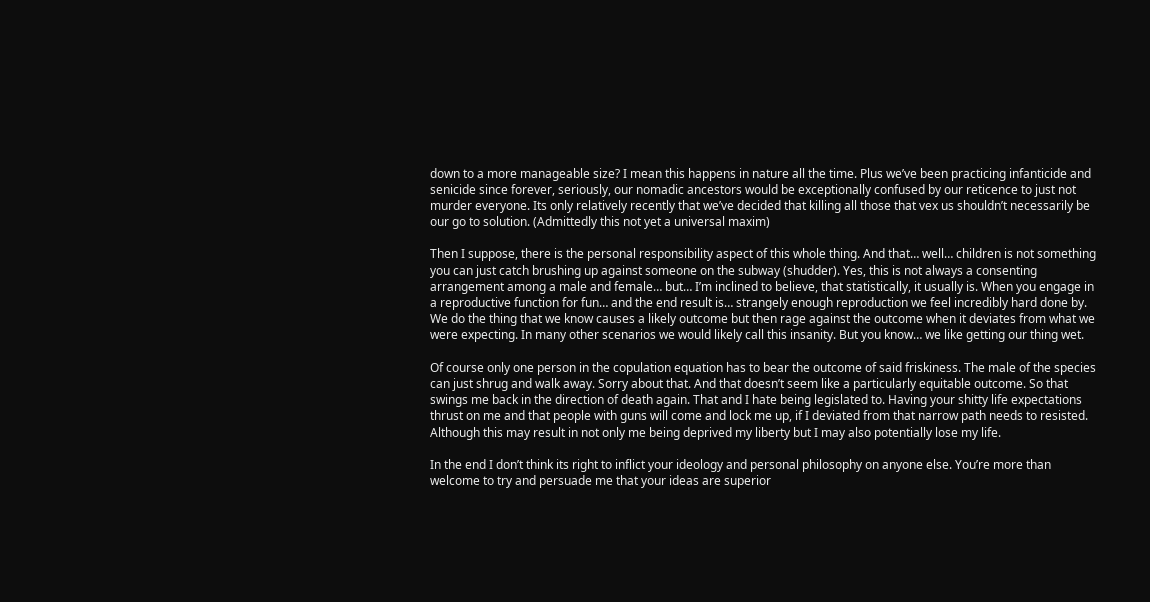down to a more manageable size? I mean this happens in nature all the time. Plus we’ve been practicing infanticide and senicide since forever, seriously, our nomadic ancestors would be exceptionally confused by our reticence to just not murder everyone. Its only relatively recently that we’ve decided that killing all those that vex us shouldn’t necessarily be our go to solution. (Admittedly this not yet a universal maxim)

Then I suppose, there is the personal responsibility aspect of this whole thing. And that… well… children is not something you can just catch brushing up against someone on the subway (shudder). Yes, this is not always a consenting arrangement among a male and female… but… I’m inclined to believe, that statistically, it usually is. When you engage in a reproductive function for fun… and the end result is… strangely enough reproduction we feel incredibly hard done by. We do the thing that we know causes a likely outcome but then rage against the outcome when it deviates from what we were expecting. In many other scenarios we would likely call this insanity. But you know… we like getting our thing wet.

Of course only one person in the copulation equation has to bear the outcome of said friskiness. The male of the species can just shrug and walk away. Sorry about that. And that doesn’t seem like a particularly equitable outcome. So that swings me back in the direction of death again. That and I hate being legislated to. Having your shitty life expectations thrust on me and that people with guns will come and lock me up, if I deviated from that narrow path needs to resisted. Although this may result in not only me being deprived my liberty but I may also potentially lose my life.

In the end I don’t think its right to inflict your ideology and personal philosophy on anyone else. You’re more than welcome to try and persuade me that your ideas are superior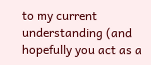to my current understanding (and hopefully you act as a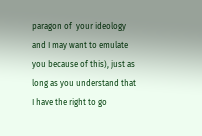paragon of  your ideology and I may want to emulate you because of this), just as long as you understand that I have the right to go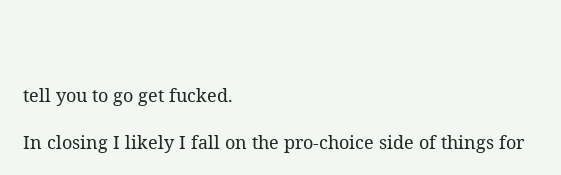tell you to go get fucked.

In closing I likely I fall on the pro-choice side of things for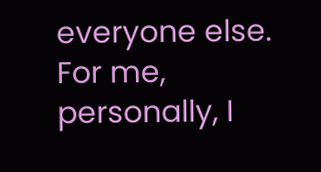everyone else. For me, personally, I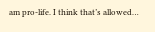am pro-life. I think that’s allowed…